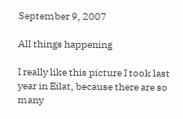September 9, 2007

All things happening

I really like this picture I took last year in Eilat, because there are so many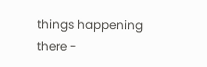things happening there -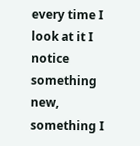every time I look at it I notice something new, something I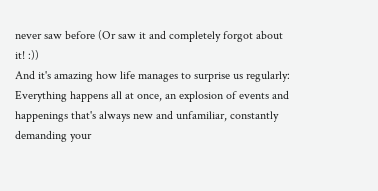never saw before (Or saw it and completely forgot about it! :))
And it's amazing how life manages to surprise us regularly:
Everything happens all at once, an explosion of events and happenings that's always new and unfamiliar, constantly demanding your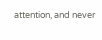attention, and never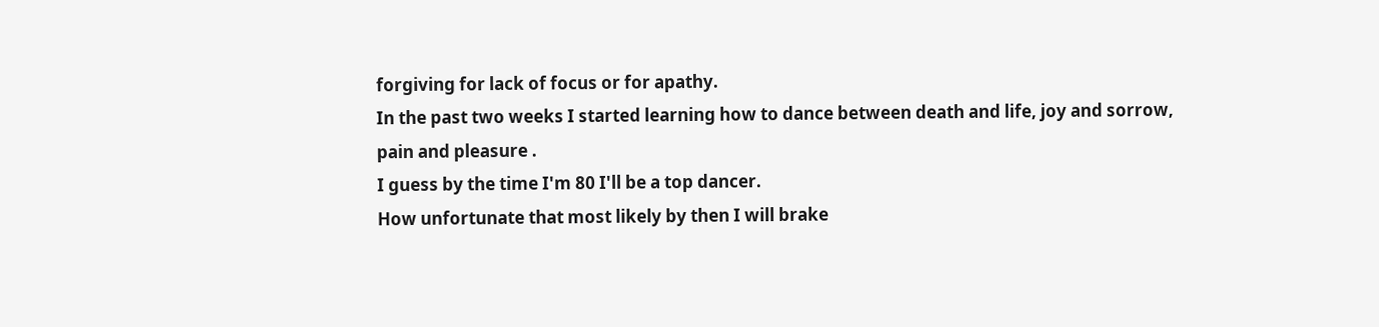forgiving for lack of focus or for apathy.
In the past two weeks I started learning how to dance between death and life, joy and sorrow,
pain and pleasure .
I guess by the time I'm 80 I'll be a top dancer.
How unfortunate that most likely by then I will brake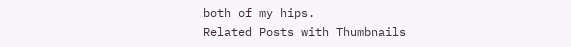both of my hips.
Related Posts with Thumbnails